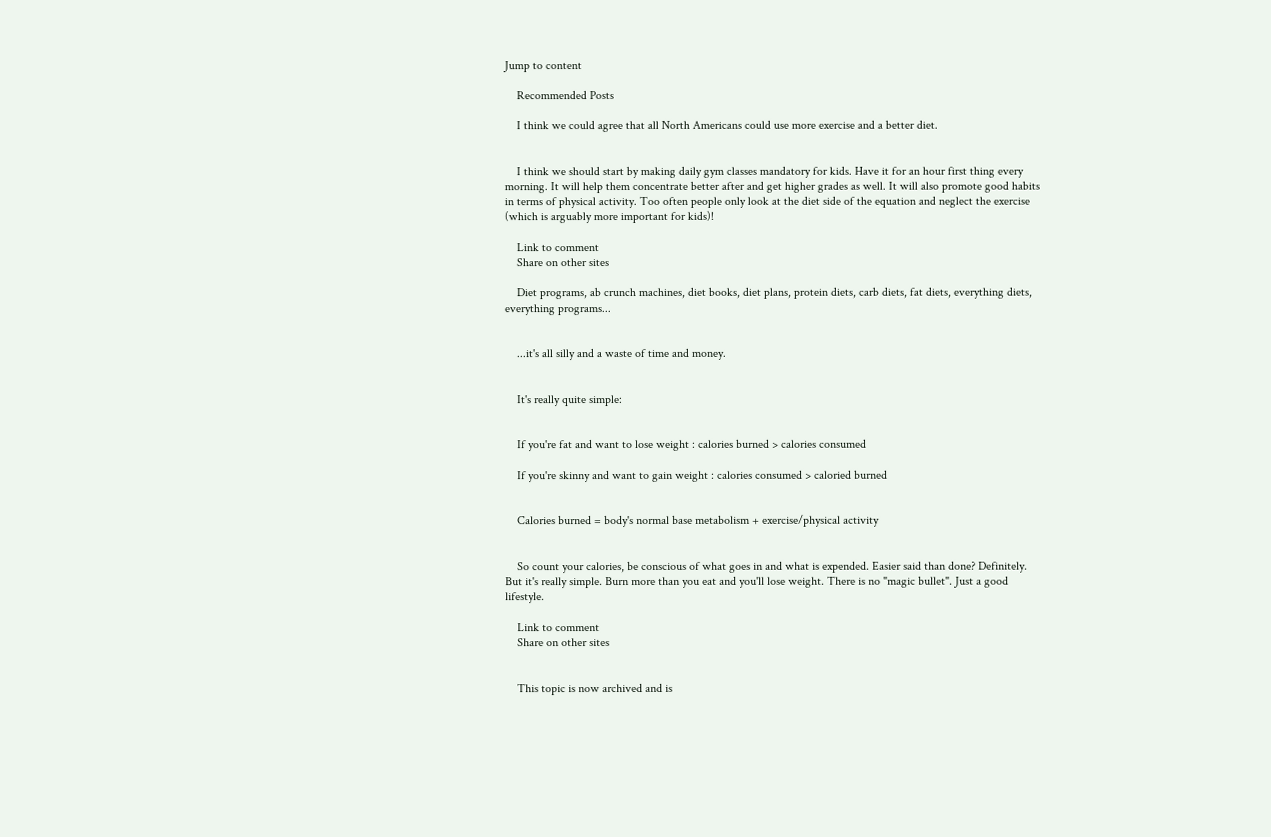Jump to content

    Recommended Posts

    I think we could agree that all North Americans could use more exercise and a better diet.


    I think we should start by making daily gym classes mandatory for kids. Have it for an hour first thing every morning. It will help them concentrate better after and get higher grades as well. It will also promote good habits in terms of physical activity. Too often people only look at the diet side of the equation and neglect the exercise (which is arguably more important for kids)!

    Link to comment
    Share on other sites

    Diet programs, ab crunch machines, diet books, diet plans, protein diets, carb diets, fat diets, everything diets, everything programs...


    ...it's all silly and a waste of time and money.


    It's really quite simple:


    If you're fat and want to lose weight : calories burned > calories consumed

    If you're skinny and want to gain weight : calories consumed > caloried burned


    Calories burned = body's normal base metabolism + exercise/physical activity


    So count your calories, be conscious of what goes in and what is expended. Easier said than done? Definitely. But it's really simple. Burn more than you eat and you'll lose weight. There is no "magic bullet". Just a good lifestyle.

    Link to comment
    Share on other sites


    This topic is now archived and is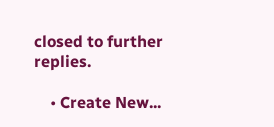closed to further replies.

    • Create New...